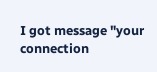I got message "your connection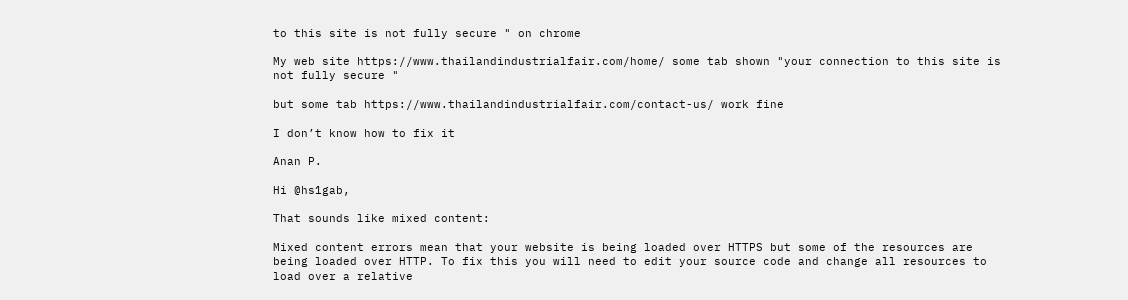to this site is not fully secure " on chrome

My web site https://www.thailandindustrialfair.com/home/ some tab shown "your connection to this site is not fully secure "

but some tab https://www.thailandindustrialfair.com/contact-us/ work fine

I don’t know how to fix it

Anan P.

Hi @hs1gab,

That sounds like mixed content:

Mixed content errors mean that your website is being loaded over HTTPS but some of the resources are being loaded over HTTP. To fix this you will need to edit your source code and change all resources to load over a relative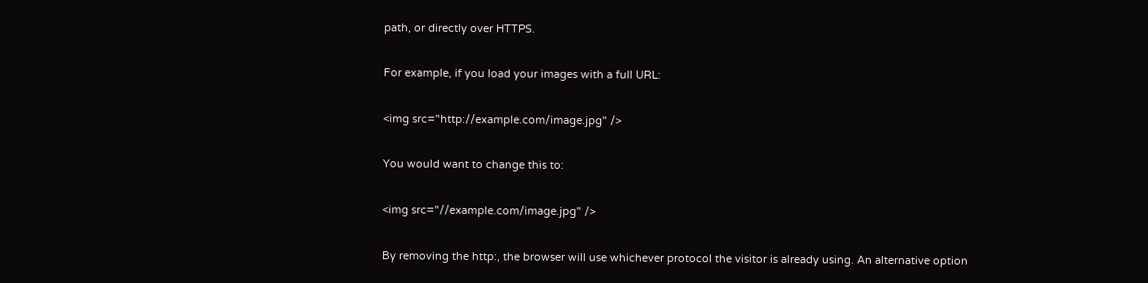path, or directly over HTTPS.

For example, if you load your images with a full URL:

<img src="http://example.com/image.jpg" />

You would want to change this to:

<img src="//example.com/image.jpg" />

By removing the http:, the browser will use whichever protocol the visitor is already using. An alternative option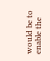would be to enable the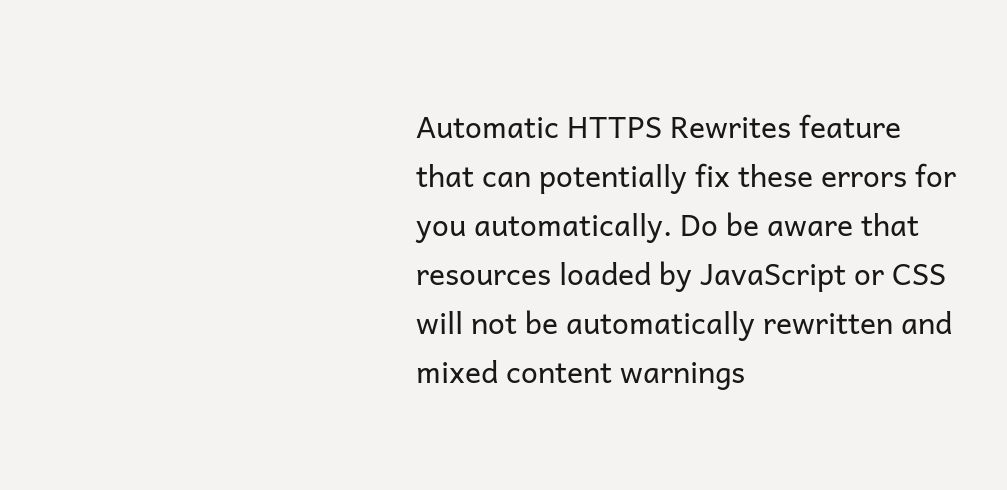Automatic HTTPS Rewrites feature that can potentially fix these errors for you automatically. Do be aware that resources loaded by JavaScript or CSS will not be automatically rewritten and mixed content warnings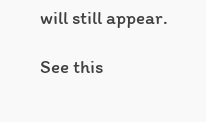will still appear.

See this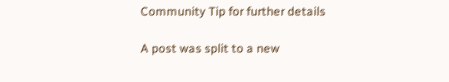Community Tip for further details

A post was split to a new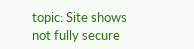topic: Site shows not fully secure